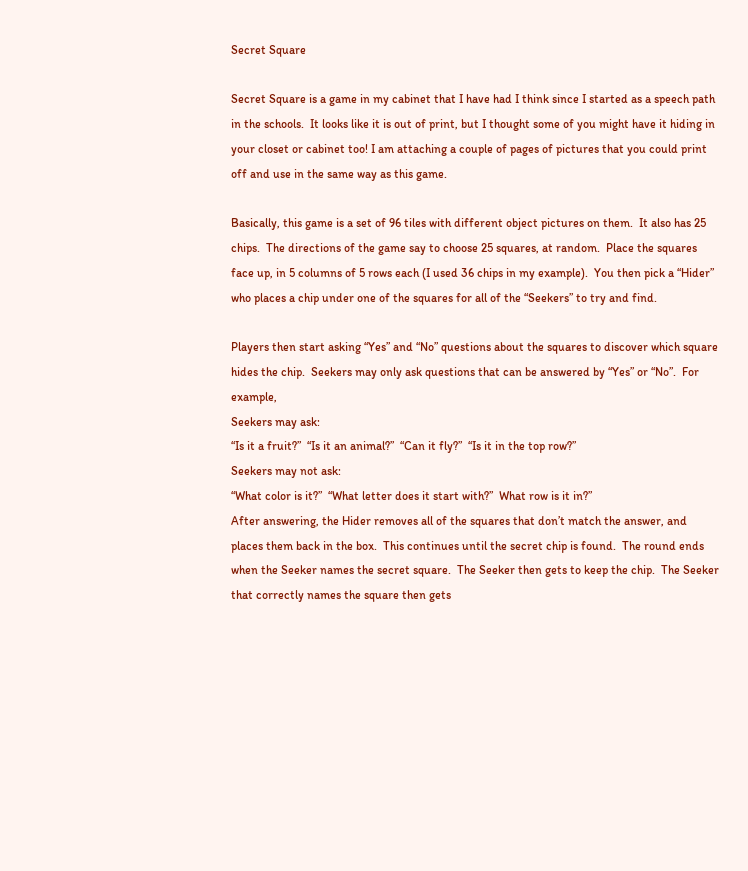Secret Square

Secret Square is a game in my cabinet that I have had I think since I started as a speech path in the schools.  It looks like it is out of print, but I thought some of you might have it hiding in your closet or cabinet too! I am attaching a couple of pages of pictures that you could print off and use in the same way as this game.

Basically, this game is a set of 96 tiles with different object pictures on them.  It also has 25 chips.  The directions of the game say to choose 25 squares, at random.  Place the squares face up, in 5 columns of 5 rows each (I used 36 chips in my example).  You then pick a “Hider” who places a chip under one of the squares for all of the “Seekers” to try and find.

Players then start asking “Yes” and “No” questions about the squares to discover which square hides the chip.  Seekers may only ask questions that can be answered by “Yes” or “No”.  For example,
Seekers may ask:
“Is it a fruit?”  “Is it an animal?”  “Can it fly?”  “Is it in the top row?”
Seekers may not ask:
“What color is it?”  “What letter does it start with?”  What row is it in?”
After answering, the Hider removes all of the squares that don’t match the answer, and places them back in the box.  This continues until the secret chip is found.  The round ends when the Seeker names the secret square.  The Seeker then gets to keep the chip.  The Seeker that correctly names the square then gets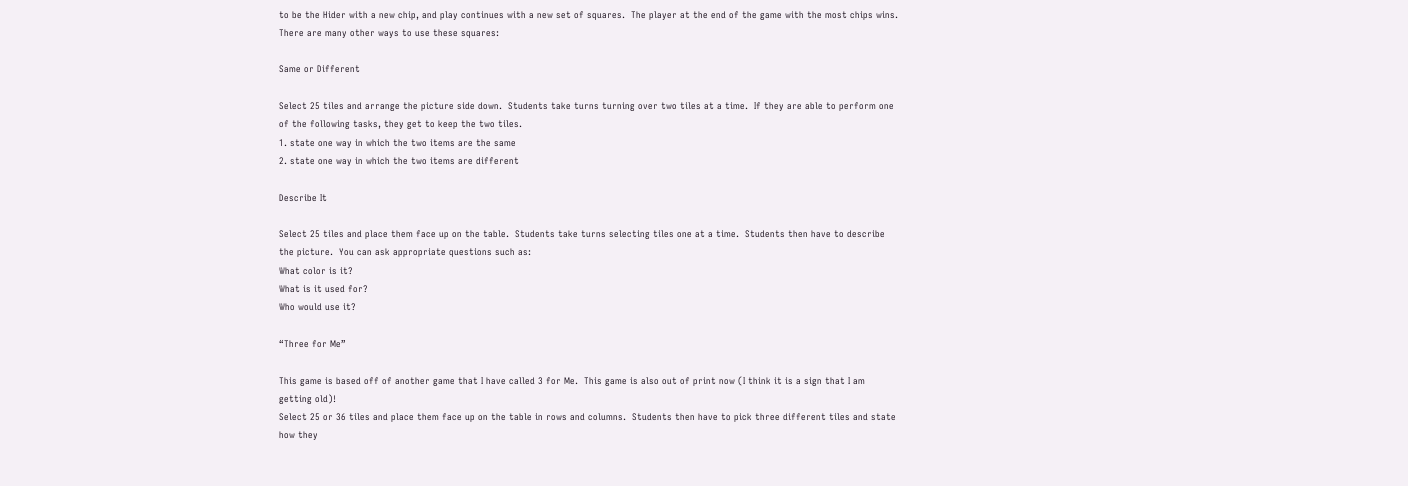to be the Hider with a new chip, and play continues with a new set of squares.  The player at the end of the game with the most chips wins.
There are many other ways to use these squares:

Same or Different

Select 25 tiles and arrange the picture side down.  Students take turns turning over two tiles at a time.  If they are able to perform one of the following tasks, they get to keep the two tiles.
1. state one way in which the two items are the same
2. state one way in which the two items are different

Describe It

Select 25 tiles and place them face up on the table.  Students take turns selecting tiles one at a time.  Students then have to describe the picture.  You can ask appropriate questions such as:
What color is it?
What is it used for?
Who would use it?

“Three for Me”

This game is based off of another game that I have called 3 for Me.  This game is also out of print now (I think it is a sign that I am getting old)!
Select 25 or 36 tiles and place them face up on the table in rows and columns.  Students then have to pick three different tiles and state how they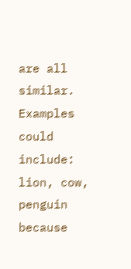are all similar.
Examples could include:
lion, cow, penguin because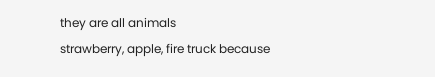they are all animals
strawberry, apple, fire truck because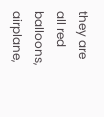they are all red
balloons, airplane,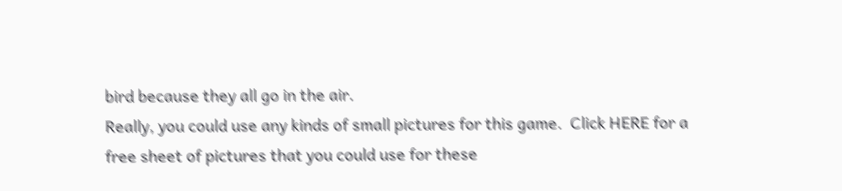bird because they all go in the air.
Really, you could use any kinds of small pictures for this game.  Click HERE for a free sheet of pictures that you could use for these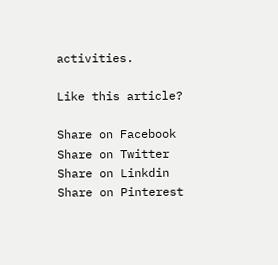activities.

Like this article?

Share on Facebook
Share on Twitter
Share on Linkdin
Share on Pinterest